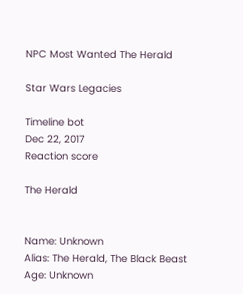NPC Most Wanted The Herald

Star Wars Legacies

Timeline bot
Dec 22, 2017
Reaction score

The Herald


Name: Unknown
Alias: The Herald, The Black Beast
Age: Unknown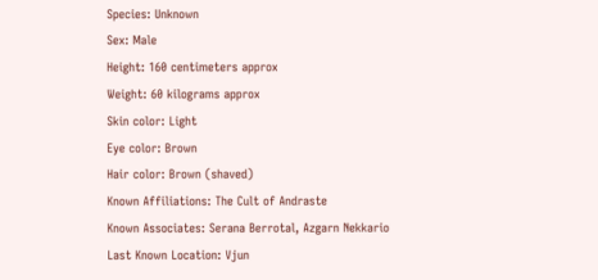Species: Unknown
Sex: Male
Height: 160 centimeters approx
Weight: 60 kilograms approx
Skin color: Light
Eye color: Brown
Hair color: Brown (shaved)
Known Affiliations: The Cult of Andraste
Known Associates: Serana Berrotal, Azgarn Nekkario
Last Known Location: Vjun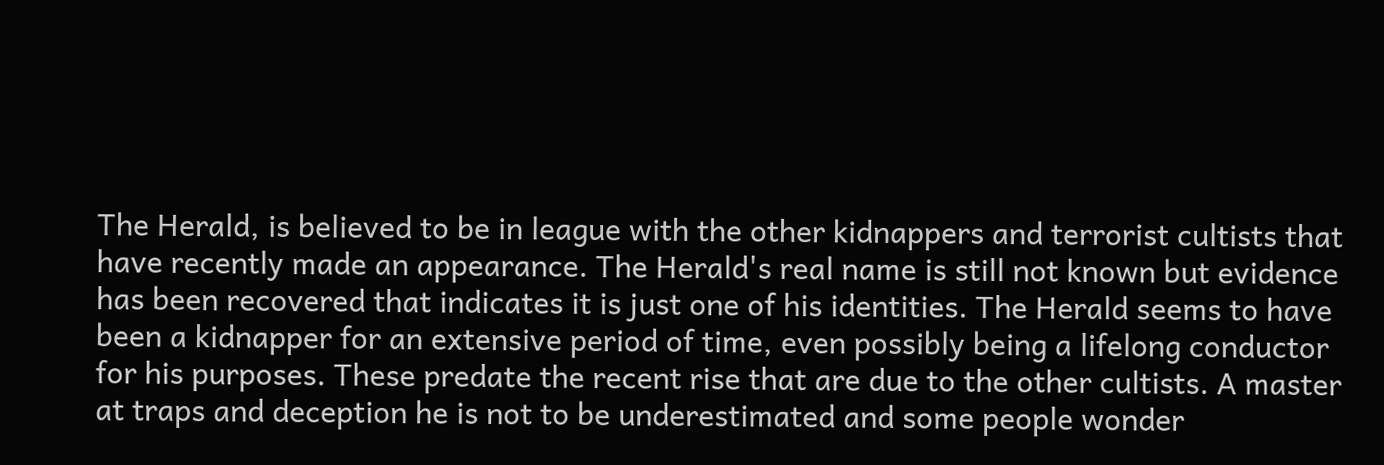The Herald, is believed to be in league with the other kidnappers and terrorist cultists that have recently made an appearance. The Herald's real name is still not known but evidence has been recovered that indicates it is just one of his identities. The Herald seems to have been a kidnapper for an extensive period of time, even possibly being a lifelong conductor for his purposes. These predate the recent rise that are due to the other cultists. A master at traps and deception he is not to be underestimated and some people wonder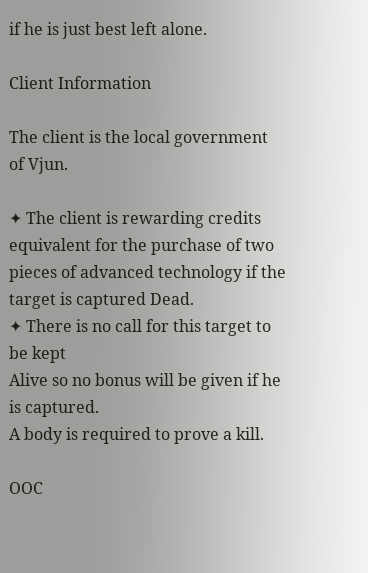if he is just best left alone.

Client Information

The client is the local government of Vjun.

✦ The client is rewarding credits equivalent for the purchase of two pieces of advanced technology if the target is captured Dead.
✦ There is no call for this target to be kept
Alive so no bonus will be given if he is captured.
A body is required to prove a kill.

OOC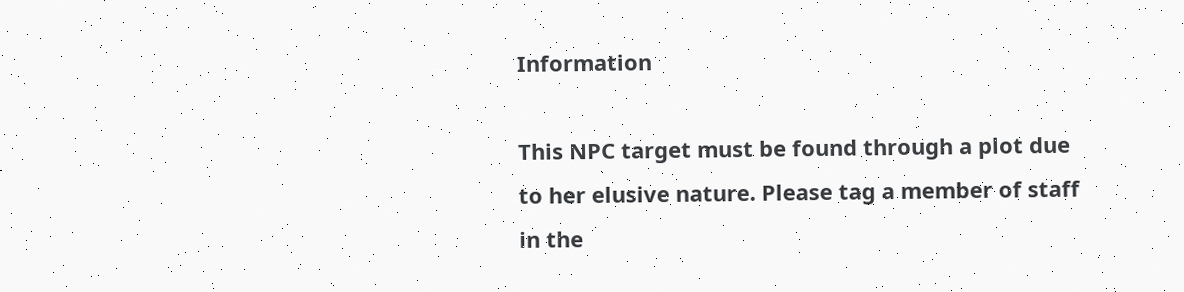Information

This NPC target must be found through a plot due to her elusive nature. Please tag a member of staff in the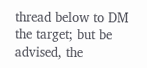thread below to DM the target; but be advised, the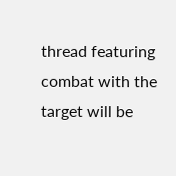thread featuring combat with the target will be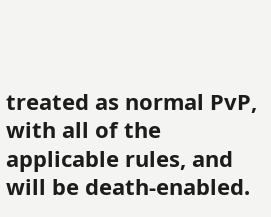treated as normal PvP, with all of the applicable rules, and will be death-enabled.